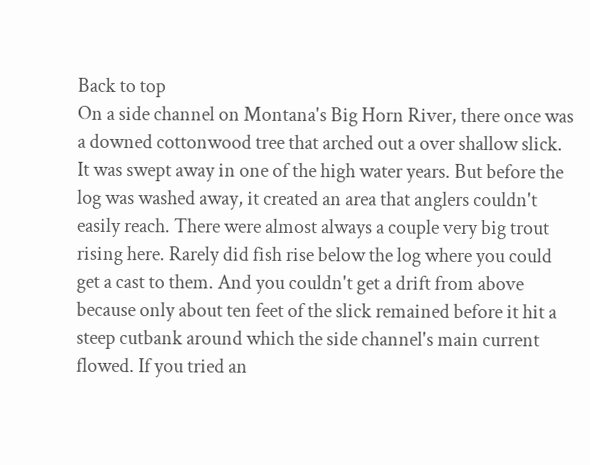Back to top
On a side channel on Montana's Big Horn River, there once was a downed cottonwood tree that arched out a over shallow slick. It was swept away in one of the high water years. But before the log was washed away, it created an area that anglers couldn't easily reach. There were almost always a couple very big trout rising here. Rarely did fish rise below the log where you could get a cast to them. And you couldn't get a drift from above because only about ten feet of the slick remained before it hit a steep cutbank around which the side channel's main current flowed. If you tried an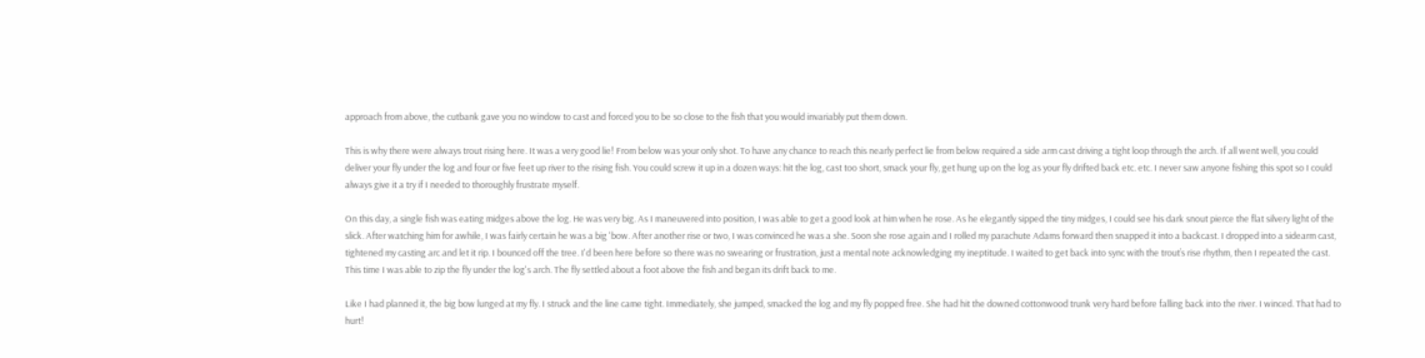approach from above, the cutbank gave you no window to cast and forced you to be so close to the fish that you would invariably put them down.

This is why there were always trout rising here. It was a very good lie! From below was your only shot. To have any chance to reach this nearly perfect lie from below required a side arm cast driving a tight loop through the arch. If all went well, you could deliver your fly under the log and four or five feet up river to the rising fish. You could screw it up in a dozen ways: hit the log, cast too short, smack your fly, get hung up on the log as your fly drifted back etc. etc. I never saw anyone fishing this spot so I could always give it a try if I needed to thoroughly frustrate myself.

On this day, a single fish was eating midges above the log. He was very big. As I maneuvered into position, I was able to get a good look at him when he rose. As he elegantly sipped the tiny midges, I could see his dark snout pierce the flat silvery light of the slick. After watching him for awhile, I was fairly certain he was a big 'bow. After another rise or two, I was convinced he was a she. Soon she rose again and I rolled my parachute Adams forward then snapped it into a backcast. I dropped into a sidearm cast, tightened my casting arc and let it rip. I bounced off the tree. I'd been here before so there was no swearing or frustration, just a mental note acknowledging my ineptitude. I waited to get back into sync with the trout’s rise rhythm, then I repeated the cast. This time I was able to zip the fly under the log's arch. The fly settled about a foot above the fish and began its drift back to me.

Like I had planned it, the big bow lunged at my fly. I struck and the line came tight. Immediately, she jumped, smacked the log and my fly popped free. She had hit the downed cottonwood trunk very hard before falling back into the river. I winced. That had to hurt!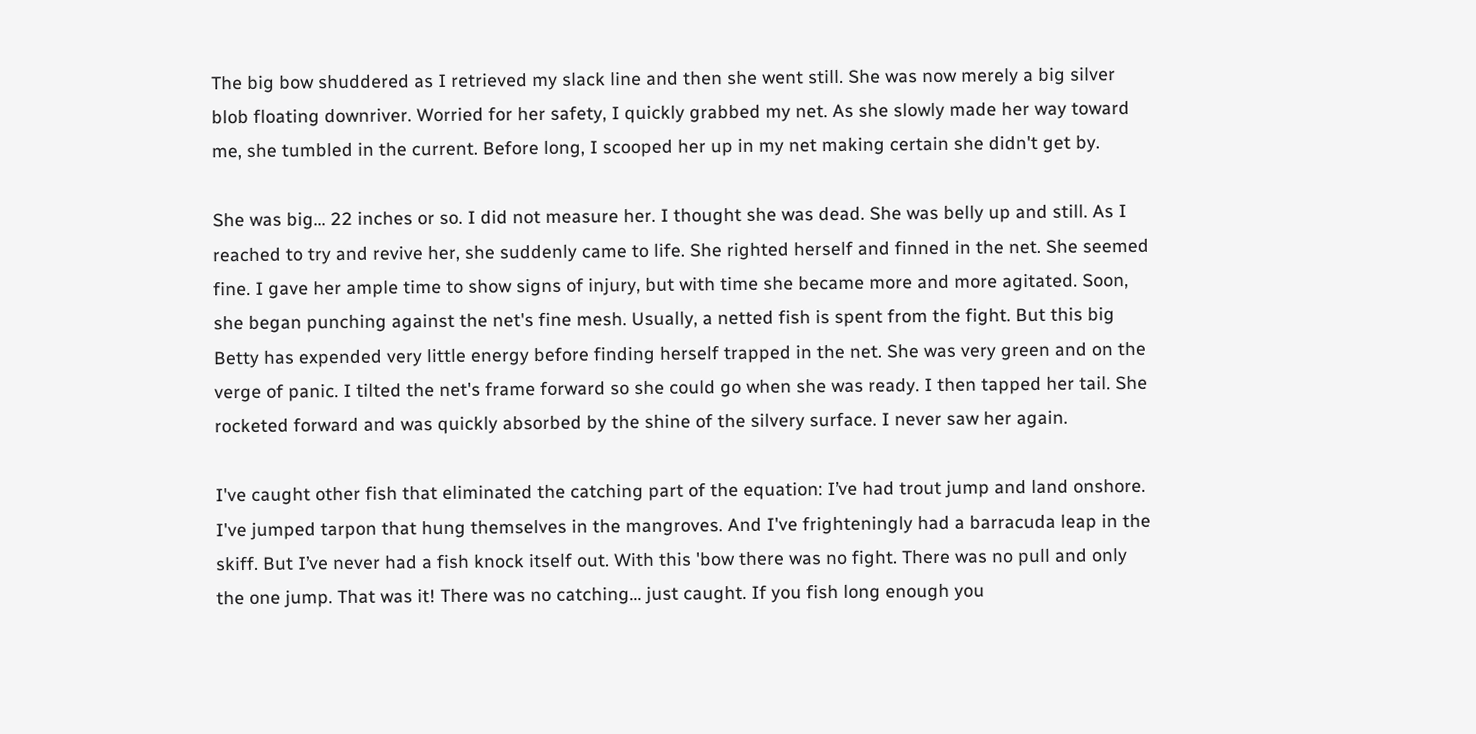The big bow shuddered as I retrieved my slack line and then she went still. She was now merely a big silver blob floating downriver. Worried for her safety, I quickly grabbed my net. As she slowly made her way toward me, she tumbled in the current. Before long, I scooped her up in my net making certain she didn't get by.

She was big... 22 inches or so. I did not measure her. I thought she was dead. She was belly up and still. As I reached to try and revive her, she suddenly came to life. She righted herself and finned in the net. She seemed fine. I gave her ample time to show signs of injury, but with time she became more and more agitated. Soon, she began punching against the net's fine mesh. Usually, a netted fish is spent from the fight. But this big Betty has expended very little energy before finding herself trapped in the net. She was very green and on the verge of panic. I tilted the net's frame forward so she could go when she was ready. I then tapped her tail. She rocketed forward and was quickly absorbed by the shine of the silvery surface. I never saw her again.

I've caught other fish that eliminated the catching part of the equation: I’ve had trout jump and land onshore. I've jumped tarpon that hung themselves in the mangroves. And I've frighteningly had a barracuda leap in the skiff. But I’ve never had a fish knock itself out. With this 'bow there was no fight. There was no pull and only the one jump. That was it! There was no catching... just caught. If you fish long enough you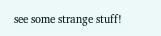see some strange stuff!